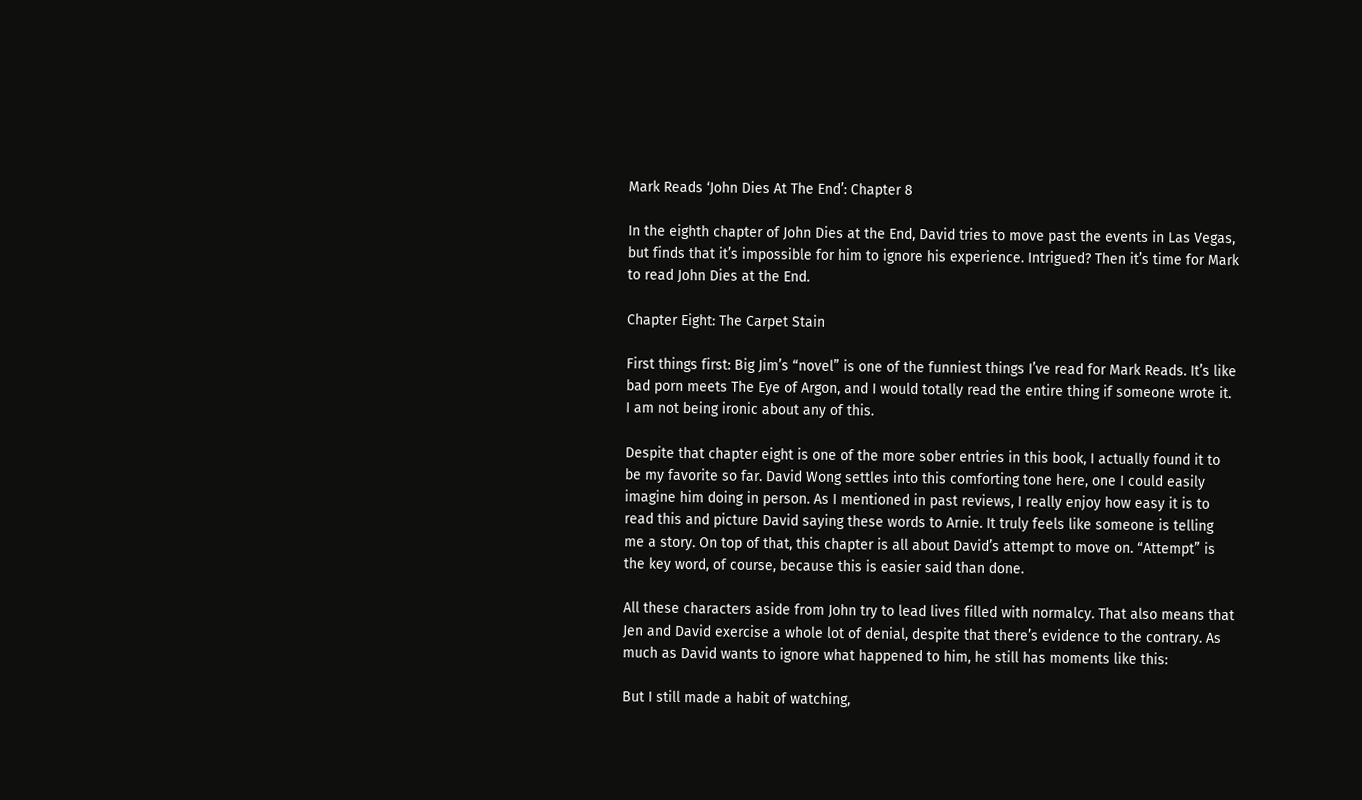Mark Reads ‘John Dies At The End’: Chapter 8

In the eighth chapter of John Dies at the End, David tries to move past the events in Las Vegas, but finds that it’s impossible for him to ignore his experience. Intrigued? Then it’s time for Mark to read John Dies at the End.

Chapter Eight: The Carpet Stain

First things first: Big Jim’s “novel” is one of the funniest things I’ve read for Mark Reads. It’s like bad porn meets The Eye of Argon, and I would totally read the entire thing if someone wrote it. I am not being ironic about any of this.

Despite that chapter eight is one of the more sober entries in this book, I actually found it to be my favorite so far. David Wong settles into this comforting tone here, one I could easily imagine him doing in person. As I mentioned in past reviews, I really enjoy how easy it is to read this and picture David saying these words to Arnie. It truly feels like someone is telling me a story. On top of that, this chapter is all about David’s attempt to move on. “Attempt” is the key word, of course, because this is easier said than done.

All these characters aside from John try to lead lives filled with normalcy. That also means that Jen and David exercise a whole lot of denial, despite that there’s evidence to the contrary. As much as David wants to ignore what happened to him, he still has moments like this:

But I still made a habit of watching,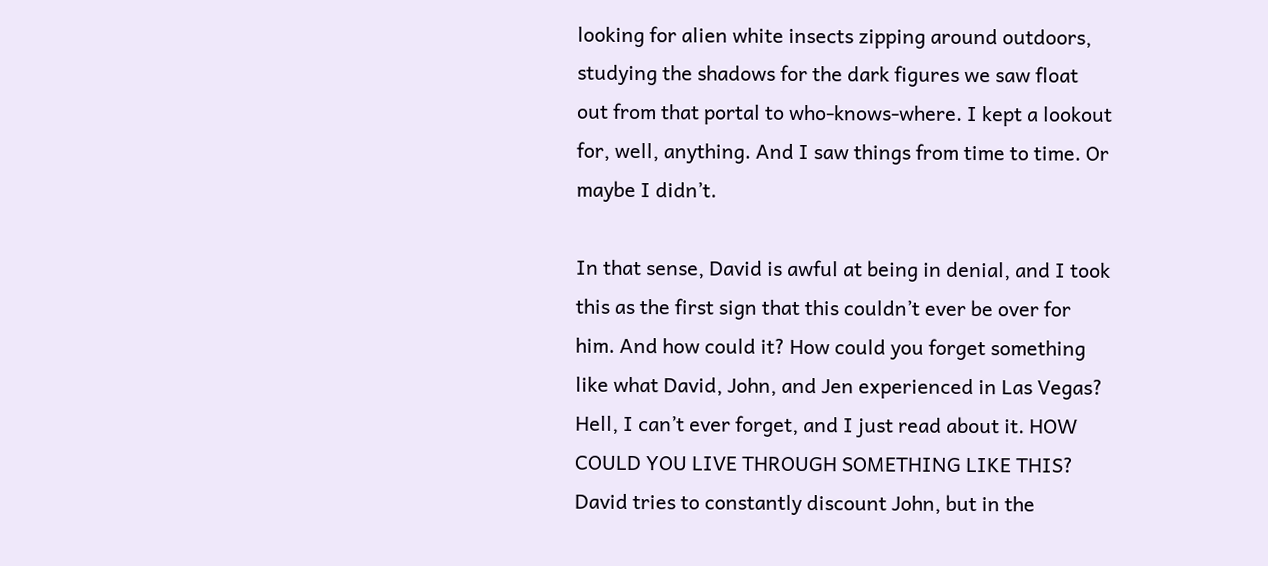looking for alien white insects zipping around outdoors, studying the shadows for the dark figures we saw float out from that portal to who-knows-where. I kept a lookout for, well, anything. And I saw things from time to time. Or maybe I didn’t.

In that sense, David is awful at being in denial, and I took this as the first sign that this couldn’t ever be over for him. And how could it? How could you forget something like what David, John, and Jen experienced in Las Vegas? Hell, I can’t ever forget, and I just read about it. HOW COULD YOU LIVE THROUGH SOMETHING LIKE THIS? David tries to constantly discount John, but in the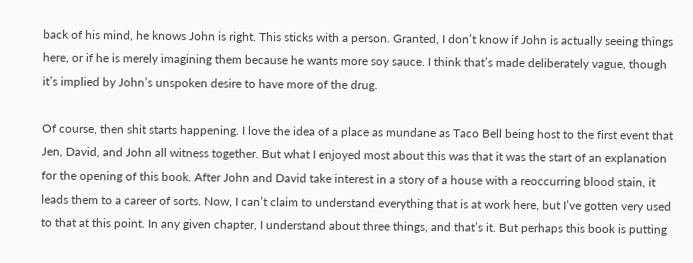back of his mind, he knows John is right. This sticks with a person. Granted, I don’t know if John is actually seeing things here, or if he is merely imagining them because he wants more soy sauce. I think that’s made deliberately vague, though it’s implied by John’s unspoken desire to have more of the drug.

Of course, then shit starts happening. I love the idea of a place as mundane as Taco Bell being host to the first event that Jen, David, and John all witness together. But what I enjoyed most about this was that it was the start of an explanation for the opening of this book. After John and David take interest in a story of a house with a reoccurring blood stain, it leads them to a career of sorts. Now, I can’t claim to understand everything that is at work here, but I’ve gotten very used to that at this point. In any given chapter, I understand about three things, and that’s it. But perhaps this book is putting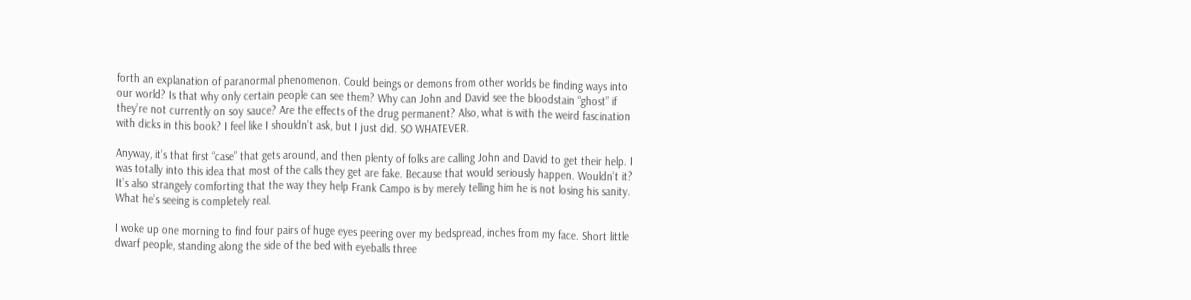forth an explanation of paranormal phenomenon. Could beings or demons from other worlds be finding ways into our world? Is that why only certain people can see them? Why can John and David see the bloodstain “ghost” if they’re not currently on soy sauce? Are the effects of the drug permanent? Also, what is with the weird fascination with dicks in this book? I feel like I shouldn’t ask, but I just did. SO WHATEVER.

Anyway, it’s that first “case” that gets around, and then plenty of folks are calling John and David to get their help. I was totally into this idea that most of the calls they get are fake. Because that would seriously happen. Wouldn’t it? It’s also strangely comforting that the way they help Frank Campo is by merely telling him he is not losing his sanity. What he’s seeing is completely real.

I woke up one morning to find four pairs of huge eyes peering over my bedspread, inches from my face. Short little dwarf people, standing along the side of the bed with eyeballs three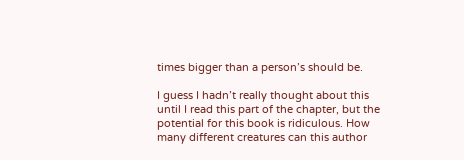times bigger than a person’s should be.

I guess I hadn’t really thought about this until I read this part of the chapter, but the potential for this book is ridiculous. How many different creatures can this author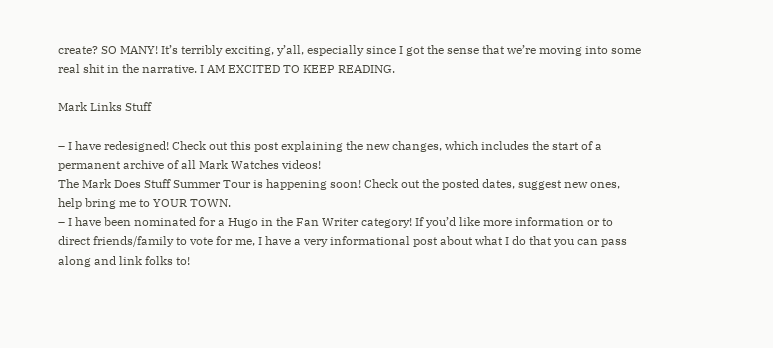create? SO MANY! It’s terribly exciting, y’all, especially since I got the sense that we’re moving into some real shit in the narrative. I AM EXCITED TO KEEP READING.

Mark Links Stuff

– I have redesigned! Check out this post explaining the new changes, which includes the start of a permanent archive of all Mark Watches videos!
The Mark Does Stuff Summer Tour is happening soon! Check out the posted dates, suggest new ones, help bring me to YOUR TOWN.
– I have been nominated for a Hugo in the Fan Writer category! If you’d like more information or to direct friends/family to vote for me, I have a very informational post about what I do that you can pass along and link folks to!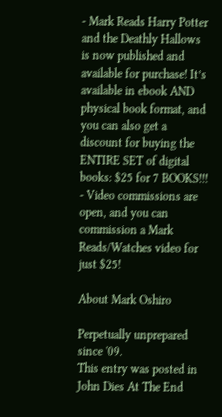- Mark Reads Harry Potter and the Deathly Hallows is now published and available for purchase! It’s available in ebook AND physical book format, and you can also get a discount for buying the ENTIRE SET of digital books: $25 for 7 BOOKS!!!
- Video commissions are open, and you can commission a Mark Reads/Watches video for just $25!

About Mark Oshiro

Perpetually unprepared since '09.
This entry was posted in John Dies At The End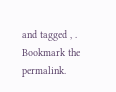and tagged , . Bookmark the permalink.